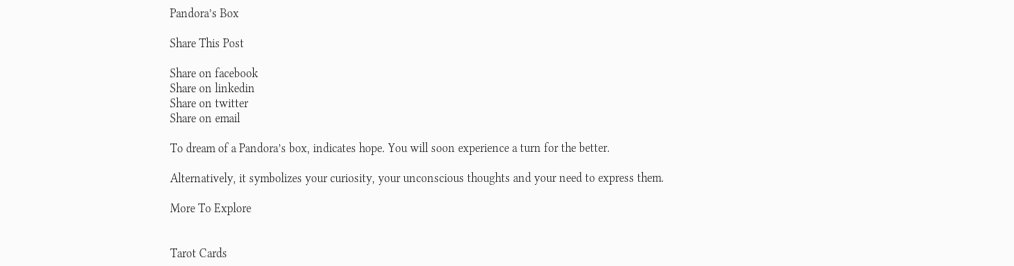Pandora’s Box

Share This Post

Share on facebook
Share on linkedin
Share on twitter
Share on email

To dream of a Pandora’s box, indicates hope. You will soon experience a turn for the better.

Alternatively, it symbolizes your curiosity, your unconscious thoughts and your need to express them.

More To Explore


Tarot Cards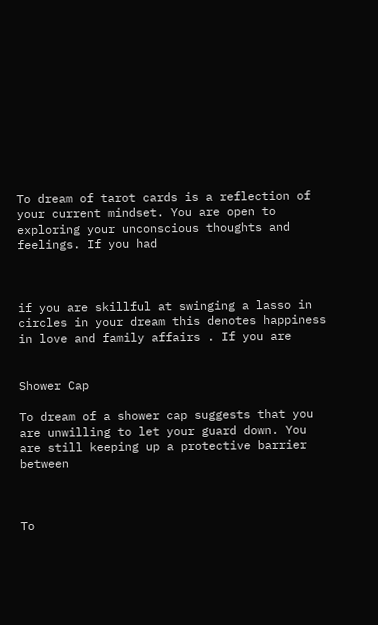To dream of tarot cards is a reflection of your current mindset. You are open to exploring your unconscious thoughts and feelings. If you had



if you are skillful at swinging a lasso in circles in your dream this denotes happiness in love and family affairs . If you are


Shower Cap

To dream of a shower cap suggests that you are unwilling to let your guard down. You are still keeping up a protective barrier between



To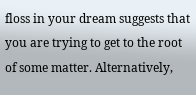floss in your dream suggests that you are trying to get to the root of some matter. Alternatively,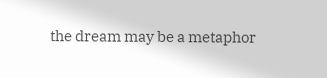the dream may be a metaphor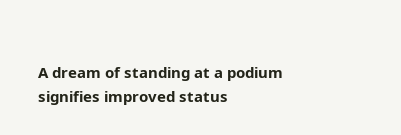A dream of standing at a podium signifies improved status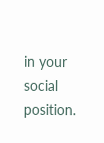in your social position.